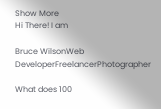Show More
Hi There! I am

Bruce WilsonWeb DeveloperFreelancerPhotographer

What does 100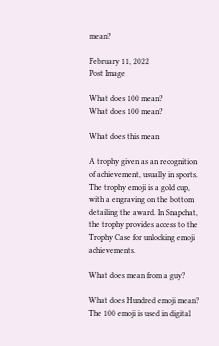mean?

February 11, 2022
Post Image

What does 100 mean?
What does 100 mean?

What does this mean

A trophy given as an recognition of achievement, usually in sports. The trophy emoji is a gold cup, with a engraving on the bottom detailing the award. In Snapchat, the trophy provides access to the Trophy Case for unlocking emoji achievements.

What does mean from a guy?

What does Hundred emoji mean? The 100 emoji is used in digital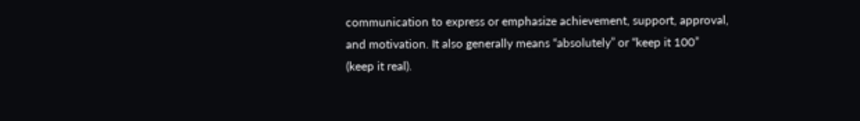communication to express or emphasize achievement, support, approval, and motivation. It also generally means “absolutely” or “keep it 100” (keep it real).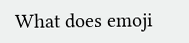What does emoji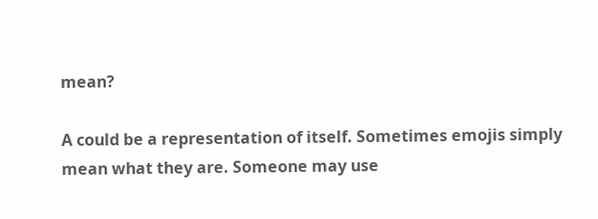mean?

A could be a representation of itself. Sometimes emojis simply mean what they are. Someone may use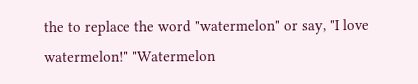the to replace the word "watermelon" or say, "I love watermelon!" "Watermelon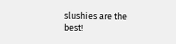slushies are the best!